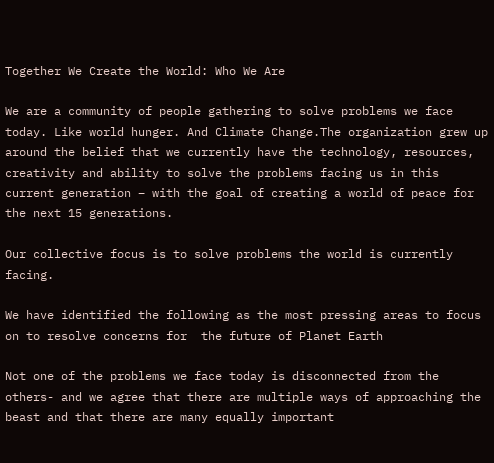Together We Create the World: Who We Are

We are a community of people gathering to solve problems we face today. Like world hunger. And Climate Change.The organization grew up around the belief that we currently have the technology, resources, creativity and ability to solve the problems facing us in this current generation – with the goal of creating a world of peace for the next 15 generations.

Our collective focus is to solve problems the world is currently facing.

We have identified the following as the most pressing areas to focus on to resolve concerns for  the future of Planet Earth

Not one of the problems we face today is disconnected from the others- and we agree that there are multiple ways of approaching the beast and that there are many equally important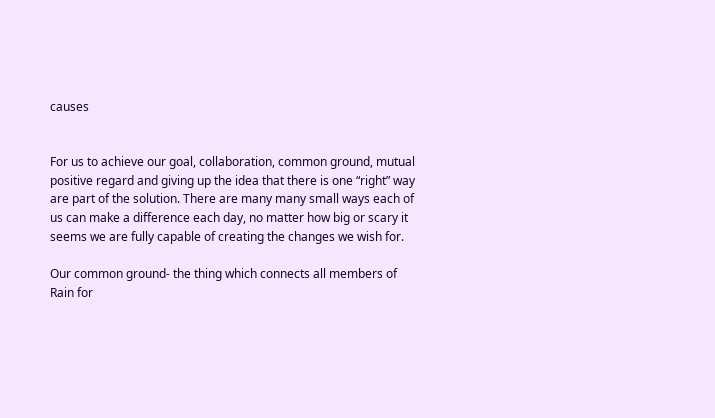causes


For us to achieve our goal, collaboration, common ground, mutual positive regard and giving up the idea that there is one “right” way are part of the solution. There are many many small ways each of us can make a difference each day, no matter how big or scary it seems we are fully capable of creating the changes we wish for.

Our common ground- the thing which connects all members of Rain for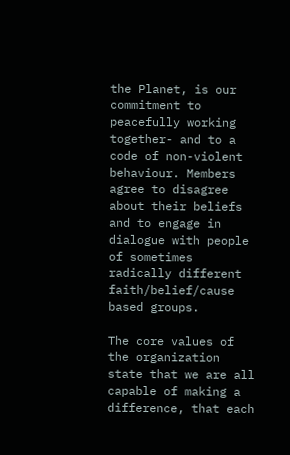the Planet, is our commitment to peacefully working together- and to a code of non-violent behaviour. Members agree to disagree about their beliefs and to engage in dialogue with people of sometimes radically different faith/belief/cause based groups.

The core values of the organization state that we are all capable of making a difference, that each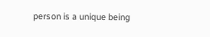person is a unique being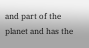and part of the planet and has the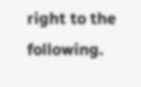right to the following.